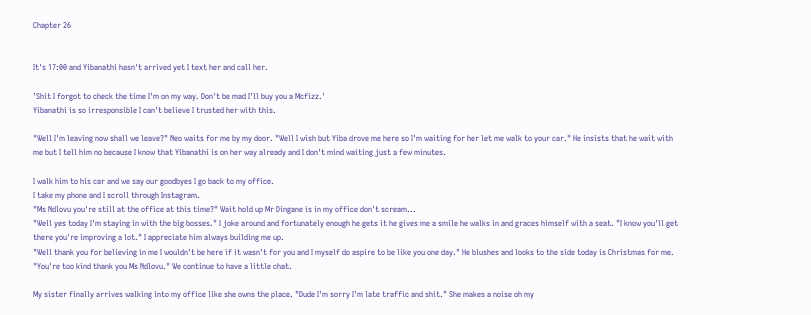Chapter 26


It's 17:00 and Yibanathi hasn't arrived yet I text her and call her.

'Shit I forgot to check the time I'm on my way. Don't be mad I'll buy you a Mcfizz.'
Yibanathi is so irresponsible I can't believe I trusted her with this.

"Well I'm leaving now shall we leave?" Neo waits for me by my door. "Well I wish but Yiba drove me here so I'm waiting for her let me walk to your car." He insists that he wait with me but I tell him no because I know that Yibanathi is on her way already and I don't mind waiting just a few minutes.

I walk him to his car and we say our goodbyes I go back to my office.
I take my phone and I scroll through Instagram.
"Ms Ndlovu you're still at the office at this time?" Wait hold up Mr Dingane is in my office don't scream...
"Well yes today I'm staying in with the big bosses." I joke around and fortunately enough he gets it he gives me a smile he walks in and graces himself with a seat. "I know you'll get there you're improving a lot." I appreciate him always building me up.
"Well thank you for believing in me I wouldn't be here if it wasn't for you and I myself do aspire to be like you one day." He blushes and looks to the side today is Christmas for me.
"You're too kind thank you Ms Ndlovu." We continue to have a little chat.

My sister finally arrives walking into my office like she owns the place. "Dude I'm sorry I'm late traffic and shit." She makes a noise oh my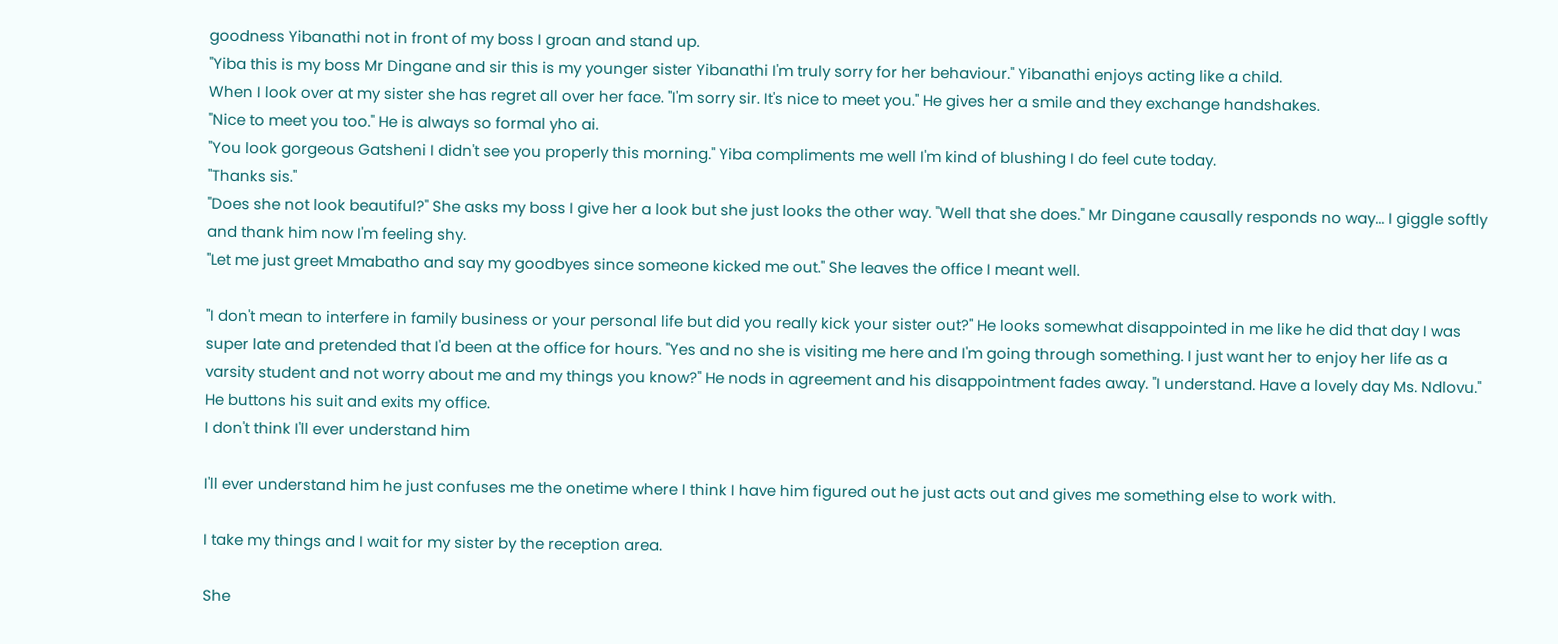goodness Yibanathi not in front of my boss I groan and stand up.
"Yiba this is my boss Mr Dingane and sir this is my younger sister Yibanathi I'm truly sorry for her behaviour." Yibanathi enjoys acting like a child.
When I look over at my sister she has regret all over her face. "I'm sorry sir. It's nice to meet you." He gives her a smile and they exchange handshakes.
"Nice to meet you too." He is always so formal yho ai.
"You look gorgeous Gatsheni I didn't see you properly this morning." Yiba compliments me well I'm kind of blushing I do feel cute today.
"Thanks sis."
"Does she not look beautiful?" She asks my boss I give her a look but she just looks the other way. "Well that she does." Mr Dingane causally responds no way... I giggle softly and thank him now I'm feeling shy.
"Let me just greet Mmabatho and say my goodbyes since someone kicked me out." She leaves the office I meant well.

"I don't mean to interfere in family business or your personal life but did you really kick your sister out?" He looks somewhat disappointed in me like he did that day I was super late and pretended that I'd been at the office for hours. "Yes and no she is visiting me here and I'm going through something. I just want her to enjoy her life as a varsity student and not worry about me and my things you know?" He nods in agreement and his disappointment fades away. "I understand. Have a lovely day Ms. Ndlovu." He buttons his suit and exits my office.
I don't think I'll ever understand him

I'll ever understand him he just confuses me the onetime where I think I have him figured out he just acts out and gives me something else to work with.

I take my things and I wait for my sister by the reception area.

She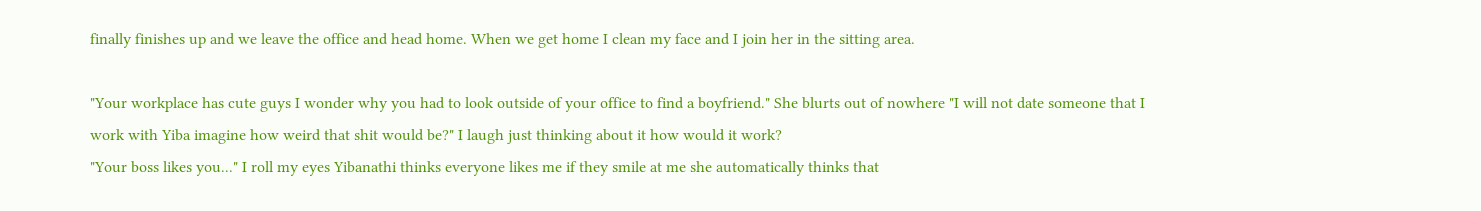finally finishes up and we leave the office and head home. When we get home I clean my face and I join her in the sitting area.

"Your workplace has cute guys I wonder why you had to look outside of your office to find a boyfriend." She blurts out of nowhere "I will not date someone that I work with Yiba imagine how weird that shit would be?" I laugh just thinking about it how would it work?
"Your boss likes you..." I roll my eyes Yibanathi thinks everyone likes me if they smile at me she automatically thinks that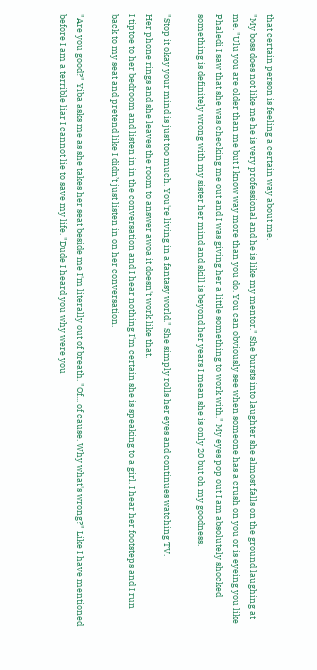that certain person is feeling a certain way about me.
"My boss does not like me he is very professional and he is like my mentor." She bursts into laughter she almost falls on the ground laughing at me. "Ulu you are older than me but I know way more than you do. You can obviously see when someone has a crush on you or is eyeing you like Phaledi I saw that she was checking me out and I was giving her a little something to work with." My eyes pop out I am absolutely shocked something is definitely wrong with my sister her mind and skill is beyond her years I mean she is only 20 but oh my goodness.

"Stop it okay your mind is just too much. You're living in a fantasy world." She simply rolls her eyes and continues watching TV.
Her phone rings and she leaves the room to answer awoa it doesn't work like that.
I tiptoe to her bedroom and listen in in the conversation and I hear nothing I'm certain she is speaking to a girl. I hear her footsteps and I run back to my seat and pretend like I didn’t just listen in on her conversation.

"Are you good?" Yiba asks me as she takes her seat beside me I'm literally out of breath. "Of... of cause. Why what's wrong?" Like I have mentioned before I am a terrible liar I cannot lie to save my life. "Dude I heard you why were you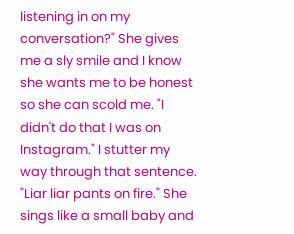listening in on my conversation?" She gives me a sly smile and I know she wants me to be honest so she can scold me. "I didn't do that I was on Instagram." I stutter my way through that sentence.
"Liar liar pants on fire." She sings like a small baby and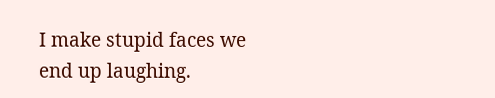I make stupid faces we end up laughing.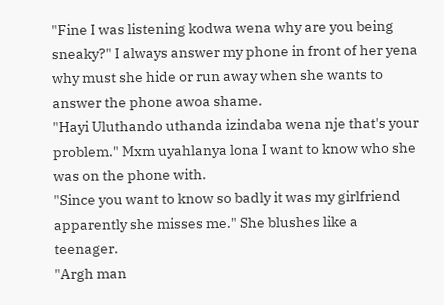"Fine I was listening kodwa wena why are you being sneaky?" I always answer my phone in front of her yena why must she hide or run away when she wants to answer the phone awoa shame.
"Hayi Uluthando uthanda izindaba wena nje that's your problem." Mxm uyahlanya lona I want to know who she was on the phone with.
"Since you want to know so badly it was my girlfriend apparently she misses me." She blushes like a teenager.
"Argh man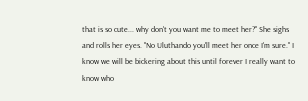that is so cute... why don't you want me to meet her?" She sighs and rolls her eyes. "No Uluthando you'll meet her once I'm sure." I know we will be bickering about this until forever I really want to know who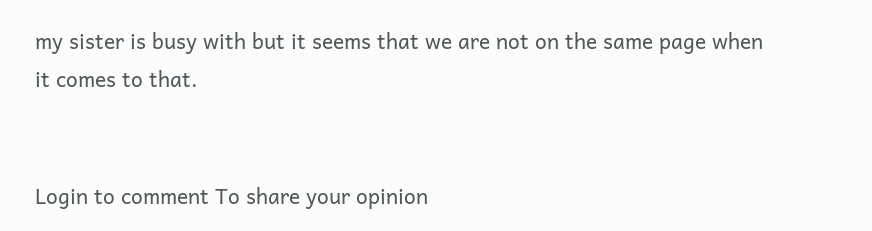my sister is busy with but it seems that we are not on the same page when it comes to that.


Login to comment To share your opinion